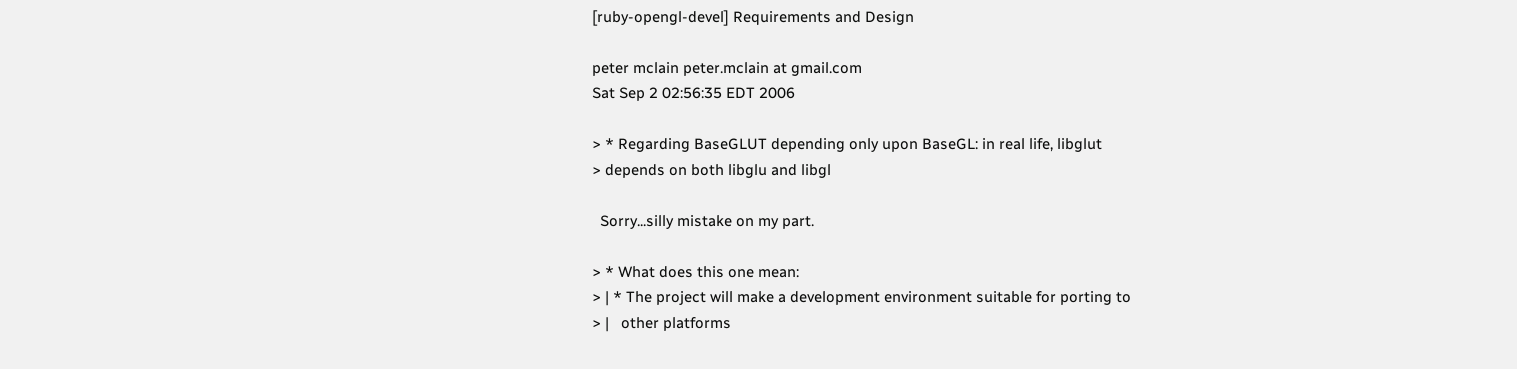[ruby-opengl-devel] Requirements and Design

peter mclain peter.mclain at gmail.com
Sat Sep 2 02:56:35 EDT 2006

> * Regarding BaseGLUT depending only upon BaseGL: in real life, libglut
> depends on both libglu and libgl

  Sorry...silly mistake on my part.

> * What does this one mean:
> | * The project will make a development environment suitable for porting to
> |   other platforms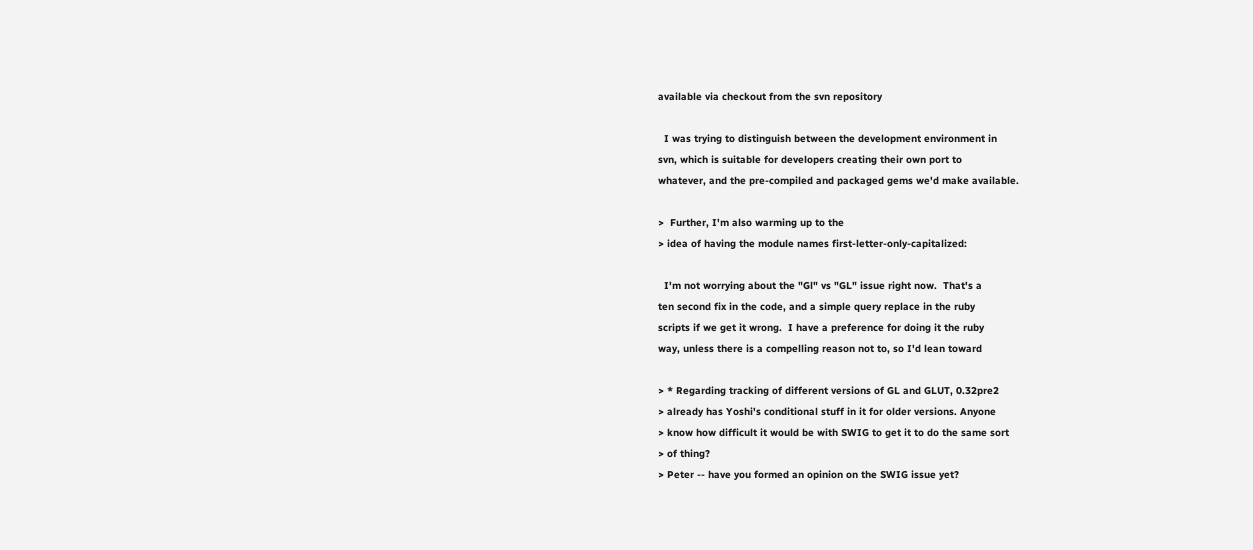available via checkout from the svn repository

  I was trying to distinguish between the development environment in
svn, which is suitable for developers creating their own port to
whatever, and the pre-compiled and packaged gems we'd make available.

>  Further, I'm also warming up to the
> idea of having the module names first-letter-only-capitalized:

  I'm not worrying about the "Gl" vs "GL" issue right now.  That's a
ten second fix in the code, and a simple query replace in the ruby
scripts if we get it wrong.  I have a preference for doing it the ruby
way, unless there is a compelling reason not to, so I'd lean toward

> * Regarding tracking of different versions of GL and GLUT, 0.32pre2
> already has Yoshi's conditional stuff in it for older versions. Anyone
> know how difficult it would be with SWIG to get it to do the same sort
> of thing?
> Peter -- have you formed an opinion on the SWIG issue yet?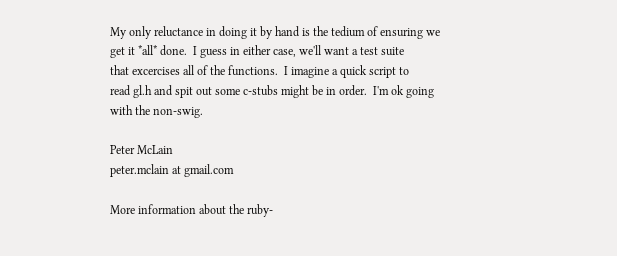My only reluctance in doing it by hand is the tedium of ensuring we
get it *all* done.  I guess in either case, we'll want a test suite
that excercises all of the functions.  I imagine a quick script to
read gl.h and spit out some c-stubs might be in order.  I'm ok going
with the non-swig.

Peter McLain
peter.mclain at gmail.com

More information about the ruby-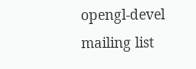opengl-devel mailing list